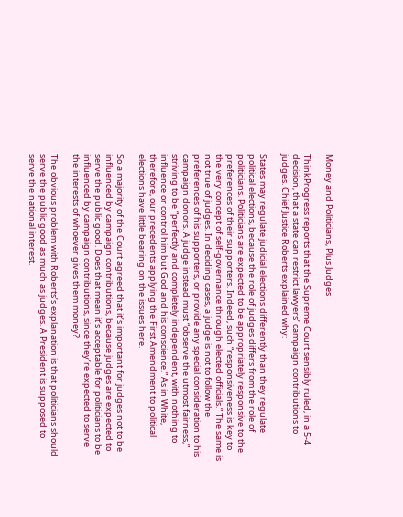Money and Politicians, Plus Judges

ThinkProgress reports that the Supreme Court sensibly ruled, in a 5-4 decision, that a state can restrict lawyers’ campaign contributions to judges. Chief Justice Roberts explained why:

States may regulate judicial elections differently than they regulate political elections, because the role of judges differs from the role of politicians. Politicians are expected to be appropriately responsive to the preferences of their supporters. Indeed, such “responsiveness is key to the very concept of self-governance through elected officials.” The same is not true of judges. In deciding cases, a judge is not to follow the preferences of his supporters, or provide any special consideration to his campaign donors. A judge instead must “observe the utmost fairness,” striving to be “perfectly and completely independent, with nothing to influence or control him but God and his conscience.” As in White, therefore, our precedents applying the First Amendment to political elections have little bearing on the issues here.

So a majority of the Court agreed that it’s important for judges not to be influenced by campaign contributions, because judges are expected to serve the public good. Does that mean it’s acceptable for politicians to be influenced by campaign contributions, since they’re expected to serve the interests of whoever gives them money?

The obvious problem with Roberts’s explanation is that politicians should serve the public good as much as judges. A President is supposed to serve the national interest.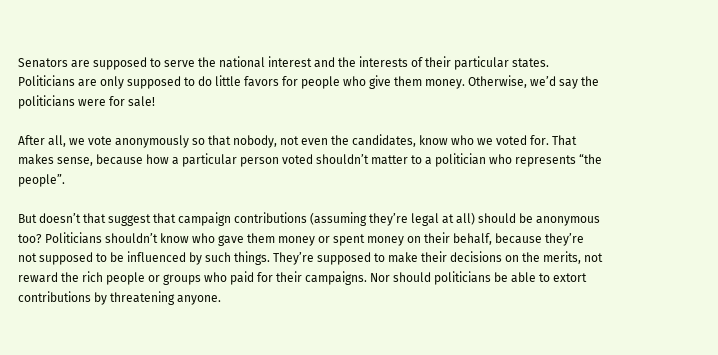Senators are supposed to serve the national interest and the interests of their particular states. Politicians are only supposed to do little favors for people who give them money. Otherwise, we’d say the politicians were for sale!

After all, we vote anonymously so that nobody, not even the candidates, know who we voted for. That makes sense, because how a particular person voted shouldn’t matter to a politician who represents “the people”.

But doesn’t that suggest that campaign contributions (assuming they’re legal at all) should be anonymous too? Politicians shouldn’t know who gave them money or spent money on their behalf, because they’re not supposed to be influenced by such things. They’re supposed to make their decisions on the merits, not reward the rich people or groups who paid for their campaigns. Nor should politicians be able to extort contributions by threatening anyone.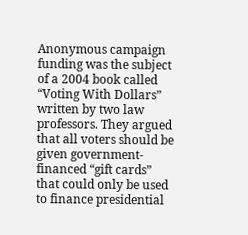Anonymous campaign funding was the subject of a 2004 book called “Voting With Dollars” written by two law professors. They argued that all voters should be given government-financed “gift cards” that could only be used to finance presidential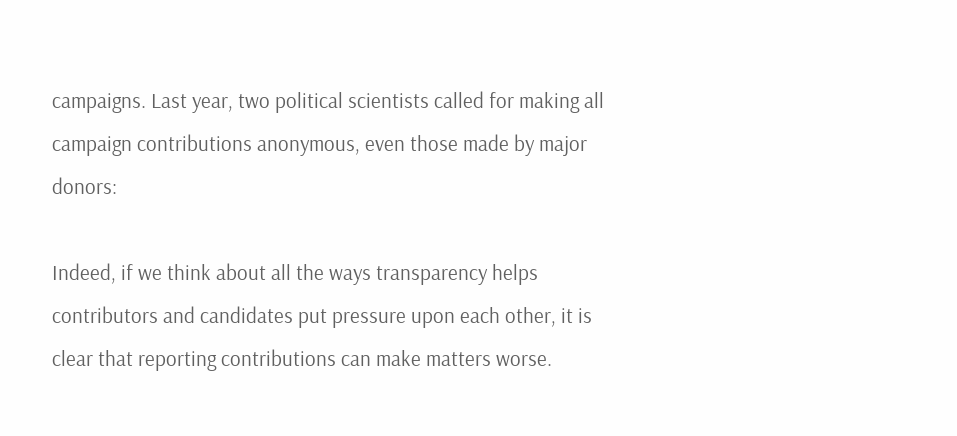campaigns. Last year, two political scientists called for making all campaign contributions anonymous, even those made by major donors:

Indeed, if we think about all the ways transparency helps contributors and candidates put pressure upon each other, it is clear that reporting contributions can make matters worse.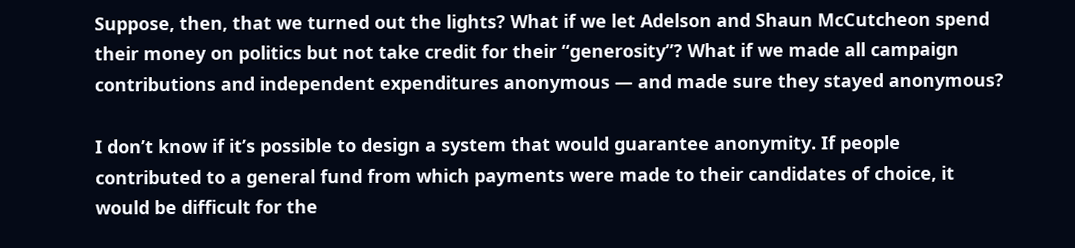Suppose, then, that we turned out the lights? What if we let Adelson and Shaun McCutcheon spend their money on politics but not take credit for their “generosity”? What if we made all campaign contributions and independent expenditures anonymous — and made sure they stayed anonymous?

I don’t know if it’s possible to design a system that would guarantee anonymity. If people contributed to a general fund from which payments were made to their candidates of choice, it would be difficult for the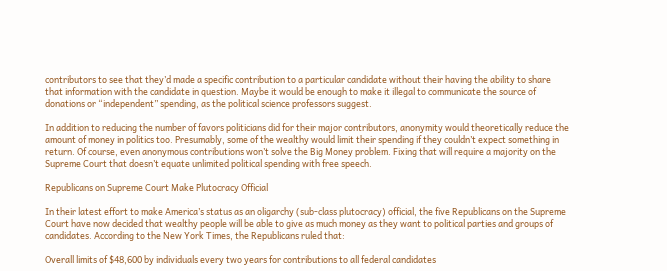contributors to see that they’d made a specific contribution to a particular candidate without their having the ability to share that information with the candidate in question. Maybe it would be enough to make it illegal to communicate the source of donations or “independent” spending, as the political science professors suggest.

In addition to reducing the number of favors politicians did for their major contributors, anonymity would theoretically reduce the amount of money in politics too. Presumably, some of the wealthy would limit their spending if they couldn’t expect something in return. Of course, even anonymous contributions won’t solve the Big Money problem. Fixing that will require a majority on the Supreme Court that doesn’t equate unlimited political spending with free speech.

Republicans on Supreme Court Make Plutocracy Official

In their latest effort to make America’s status as an oligarchy (sub-class plutocracy) official, the five Republicans on the Supreme Court have now decided that wealthy people will be able to give as much money as they want to political parties and groups of candidates. According to the New York Times, the Republicans ruled that:

Overall limits of $48,600 by individuals every two years for contributions to all federal candidates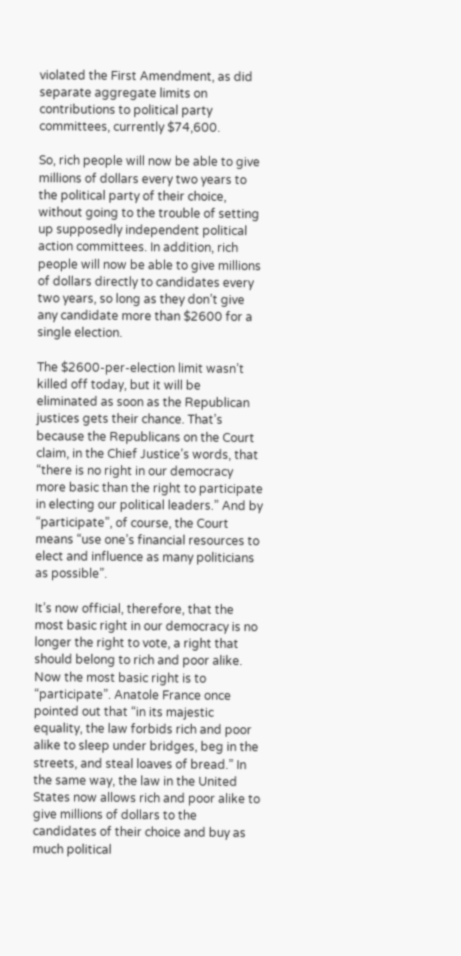violated the First Amendment, as did separate aggregate limits on contributions to political party committees, currently $74,600.

So, rich people will now be able to give millions of dollars every two years to the political party of their choice, without going to the trouble of setting up supposedly independent political action committees. In addition, rich people will now be able to give millions of dollars directly to candidates every two years, so long as they don’t give any candidate more than $2600 for a single election.

The $2600-per-election limit wasn’t killed off today, but it will be eliminated as soon as the Republican justices gets their chance. That’s because the Republicans on the Court claim, in the Chief Justice’s words, that “there is no right in our democracy more basic than the right to participate in electing our political leaders.” And by “participate”, of course, the Court means “use one’s financial resources to elect and influence as many politicians as possible”.

It’s now official, therefore, that the most basic right in our democracy is no longer the right to vote, a right that should belong to rich and poor alike. Now the most basic right is to “participate”. Anatole France once pointed out that “in its majestic equality, the law forbids rich and poor alike to sleep under bridges, beg in the streets, and steal loaves of bread.” In the same way, the law in the United States now allows rich and poor alike to give millions of dollars to the candidates of their choice and buy as much political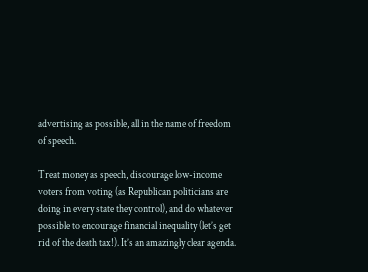advertising as possible, all in the name of freedom of speech.

Treat money as speech, discourage low-income voters from voting (as Republican politicians are doing in every state they control), and do whatever possible to encourage financial inequality (let’s get rid of the death tax!). It’s an amazingly clear agenda.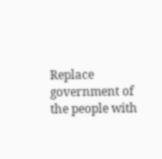Replace government of the people with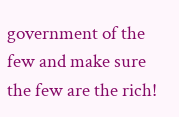government of the few and make sure the few are the rich!